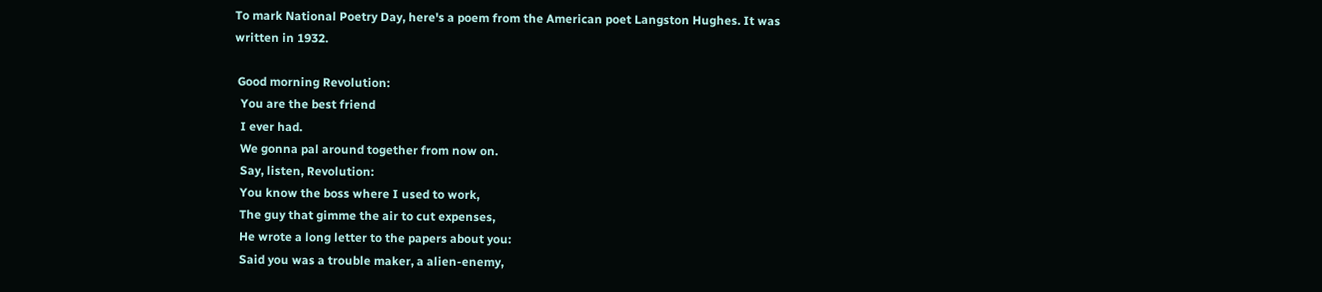To mark National Poetry Day, here's a poem from the American poet Langston Hughes. It was written in 1932.

 Good morning Revolution:
  You are the best friend
  I ever had.
  We gonna pal around together from now on.
  Say, listen, Revolution:
  You know the boss where I used to work,
  The guy that gimme the air to cut expenses,
  He wrote a long letter to the papers about you:
  Said you was a trouble maker, a alien-enemy,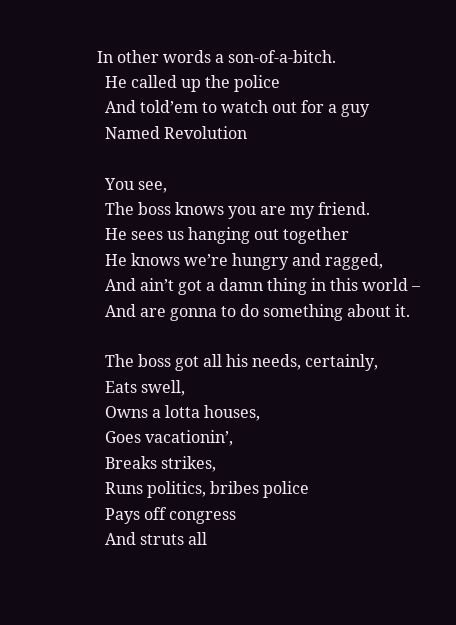In other words a son-of-a-bitch.
  He called up the police
  And told’em to watch out for a guy
  Named Revolution

  You see,
  The boss knows you are my friend.
  He sees us hanging out together
  He knows we’re hungry and ragged,
  And ain’t got a damn thing in this world –
  And are gonna to do something about it.

  The boss got all his needs, certainly,
  Eats swell,
  Owns a lotta houses,
  Goes vacationin’,
  Breaks strikes,
  Runs politics, bribes police
  Pays off congress
  And struts all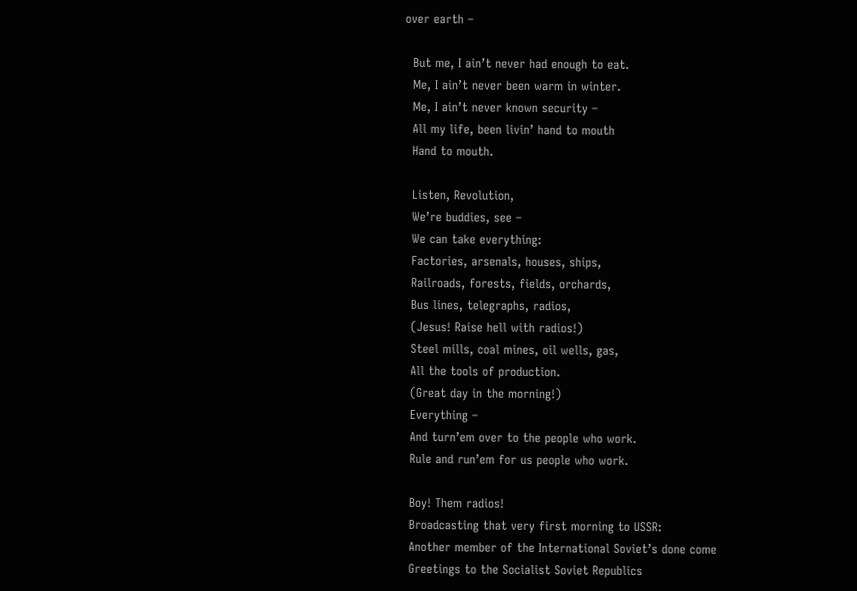over earth –

  But me, I ain’t never had enough to eat.
  Me, I ain’t never been warm in winter.
  Me, I ain’t never known security –
  All my life, been livin’ hand to mouth
  Hand to mouth.

  Listen, Revolution,
  We’re buddies, see –
  We can take everything:
  Factories, arsenals, houses, ships,
  Railroads, forests, fields, orchards,
  Bus lines, telegraphs, radios,
  (Jesus! Raise hell with radios!)
  Steel mills, coal mines, oil wells, gas,
  All the tools of production.
  (Great day in the morning!)
  Everything –
  And turn’em over to the people who work.
  Rule and run’em for us people who work.

  Boy! Them radios!
  Broadcasting that very first morning to USSR:
  Another member of the International Soviet’s done come
  Greetings to the Socialist Soviet Republics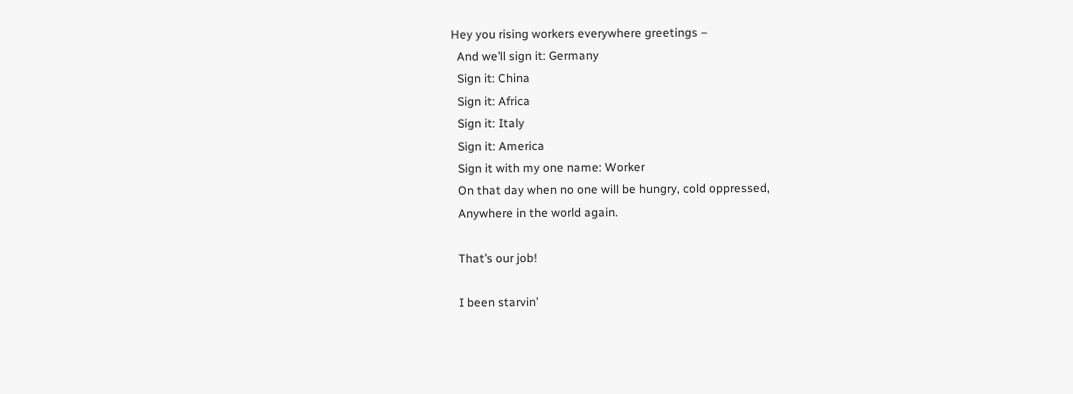Hey you rising workers everywhere greetings –
  And we’ll sign it: Germany
  Sign it: China
  Sign it: Africa
  Sign it: Italy
  Sign it: America
  Sign it with my one name: Worker
  On that day when no one will be hungry, cold oppressed,
  Anywhere in the world again.

  That’s our job!

  I been starvin’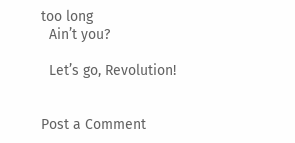too long
  Ain’t you?

  Let’s go, Revolution!


Post a Comment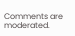Comments are moderated.